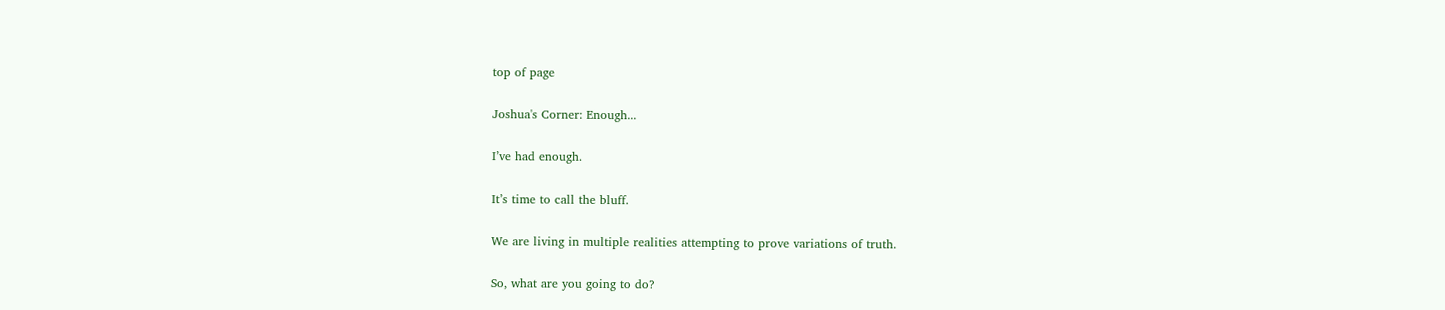top of page

Joshua's Corner: Enough...

I’ve had enough.

It’s time to call the bluff.

We are living in multiple realities attempting to prove variations of truth.

So, what are you going to do?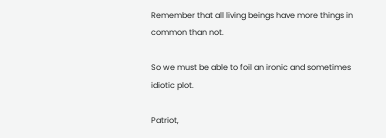Remember that all living beings have more things in common than not.

So we must be able to foil an ironic and sometimes idiotic plot.

Patriot,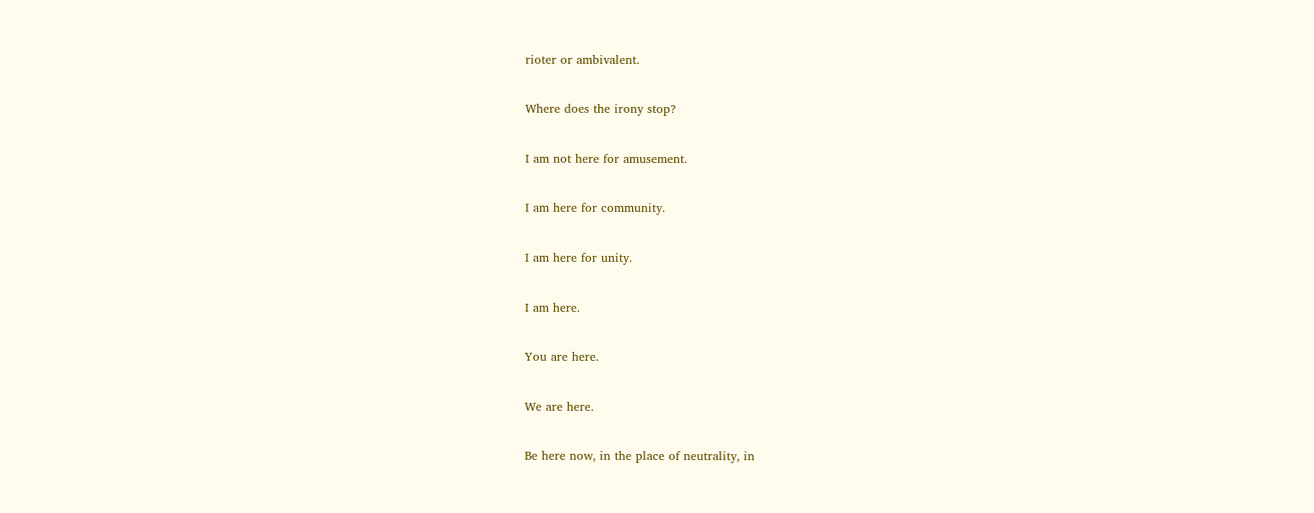rioter or ambivalent.

Where does the irony stop?

I am not here for amusement.

I am here for community.

I am here for unity.

I am here.

You are here.

We are here.

Be here now, in the place of neutrality, in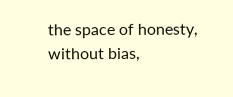the space of honesty, without bias,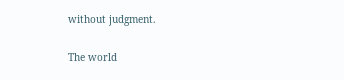without judgment.

The world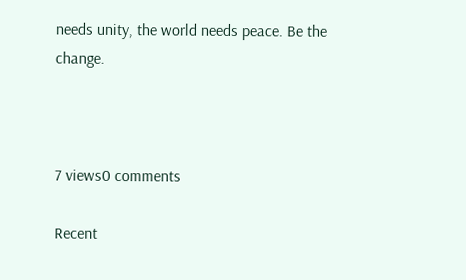needs unity, the world needs peace. Be the change.



7 views0 comments

Recent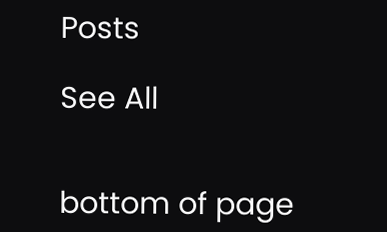Posts

See All


bottom of page